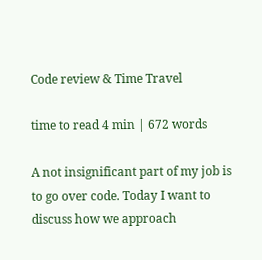Code review & Time Travel

time to read 4 min | 672 words

A not insignificant part of my job is to go over code. Today I want to discuss how we approach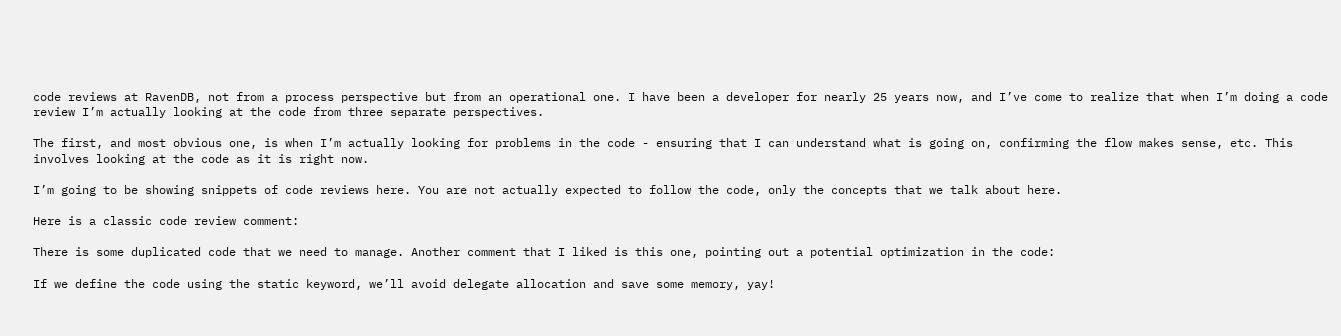code reviews at RavenDB, not from a process perspective but from an operational one. I have been a developer for nearly 25 years now, and I’ve come to realize that when I’m doing a code review I’m actually looking at the code from three separate perspectives.

The first, and most obvious one, is when I’m actually looking for problems in the code - ensuring that I can understand what is going on, confirming the flow makes sense, etc. This involves looking at the code as it is right now.

I’m going to be showing snippets of code reviews here. You are not actually expected to follow the code, only the concepts that we talk about here.

Here is a classic code review comment:

There is some duplicated code that we need to manage. Another comment that I liked is this one, pointing out a potential optimization in the code:

If we define the code using the static keyword, we’ll avoid delegate allocation and save some memory, yay!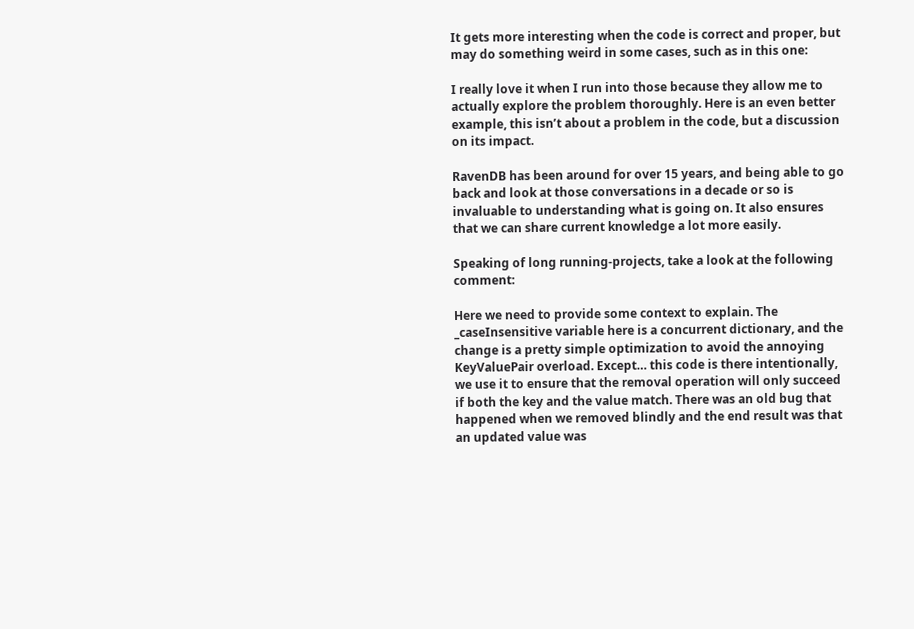It gets more interesting when the code is correct and proper, but may do something weird in some cases, such as in this one:

I really love it when I run into those because they allow me to actually explore the problem thoroughly. Here is an even better example, this isn’t about a problem in the code, but a discussion on its impact.

RavenDB has been around for over 15 years, and being able to go back and look at those conversations in a decade or so is invaluable to understanding what is going on. It also ensures that we can share current knowledge a lot more easily.

Speaking of long running-projects, take a look at the following comment:

Here we need to provide some context to explain. The _caseInsensitive variable here is a concurrent dictionary, and the change is a pretty simple optimization to avoid the annoying KeyValuePair overload. Except… this code is there intentionally, we use it to ensure that the removal operation will only succeed if both the key and the value match. There was an old bug that happened when we removed blindly and the end result was that an updated value was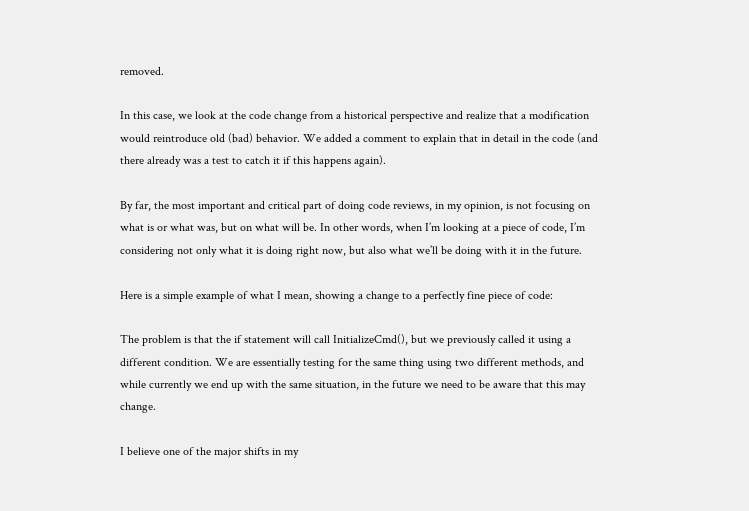removed.

In this case, we look at the code change from a historical perspective and realize that a modification would reintroduce old (bad) behavior. We added a comment to explain that in detail in the code (and there already was a test to catch it if this happens again).

By far, the most important and critical part of doing code reviews, in my opinion, is not focusing on what is or what was, but on what will be. In other words, when I’m looking at a piece of code, I’m considering not only what it is doing right now, but also what we’ll be doing with it in the future.

Here is a simple example of what I mean, showing a change to a perfectly fine piece of code:

The problem is that the if statement will call InitializeCmd(), but we previously called it using a different condition. We are essentially testing for the same thing using two different methods, and while currently we end up with the same situation, in the future we need to be aware that this may change.

I believe one of the major shifts in my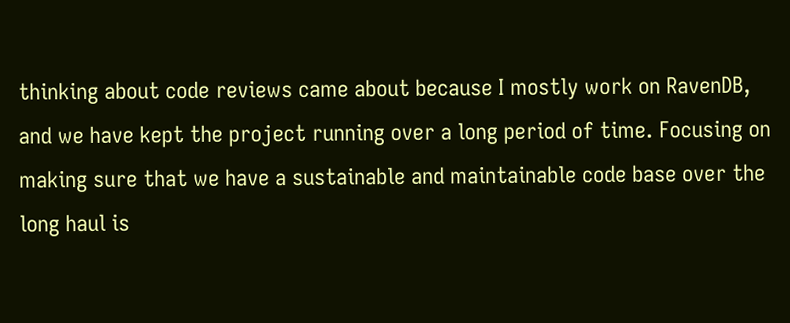thinking about code reviews came about because I mostly work on RavenDB, and we have kept the project running over a long period of time. Focusing on making sure that we have a sustainable and maintainable code base over the long haul is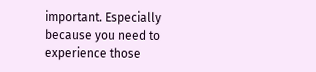important. Especially because you need to experience those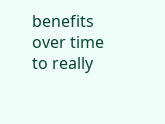benefits over time to really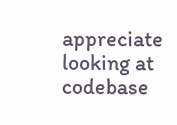appreciate looking at codebase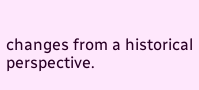changes from a historical perspective.